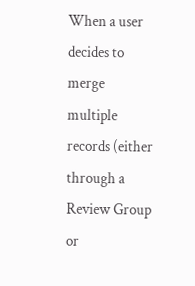When a user decides to merge multiple records (either through a Review Group or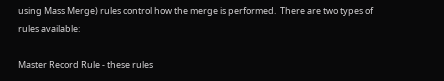using Mass Merge) rules control how the merge is performed.  There are two types of rules available:

Master Record Rule - these rules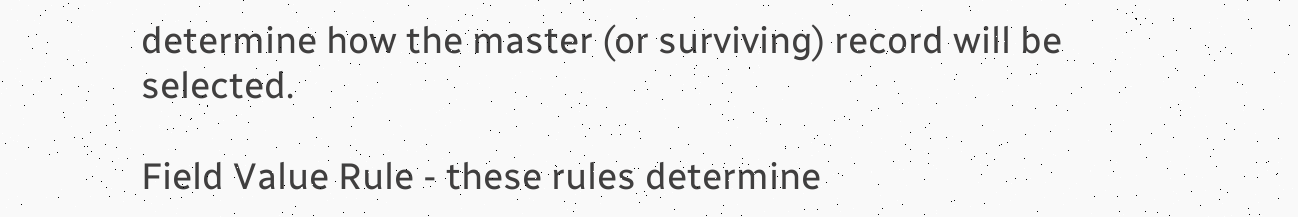determine how the master (or surviving) record will be selected.

Field Value Rule - these rules determine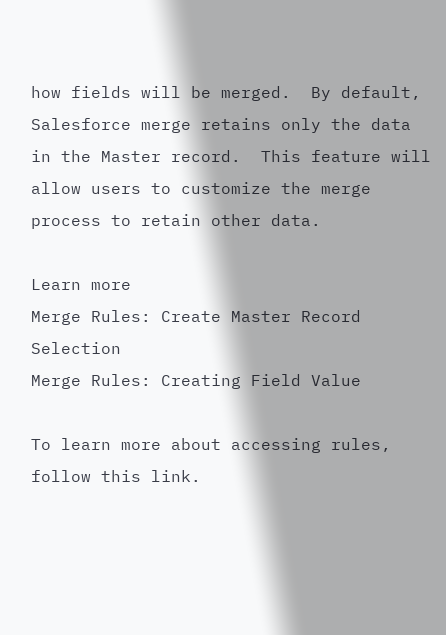how fields will be merged.  By default, Salesforce merge retains only the data in the Master record.  This feature will allow users to customize the merge process to retain other data.

Learn more
Merge Rules: Create Master Record Selection
Merge Rules: Creating Field Value

To learn more about accessing rules, follow this link.